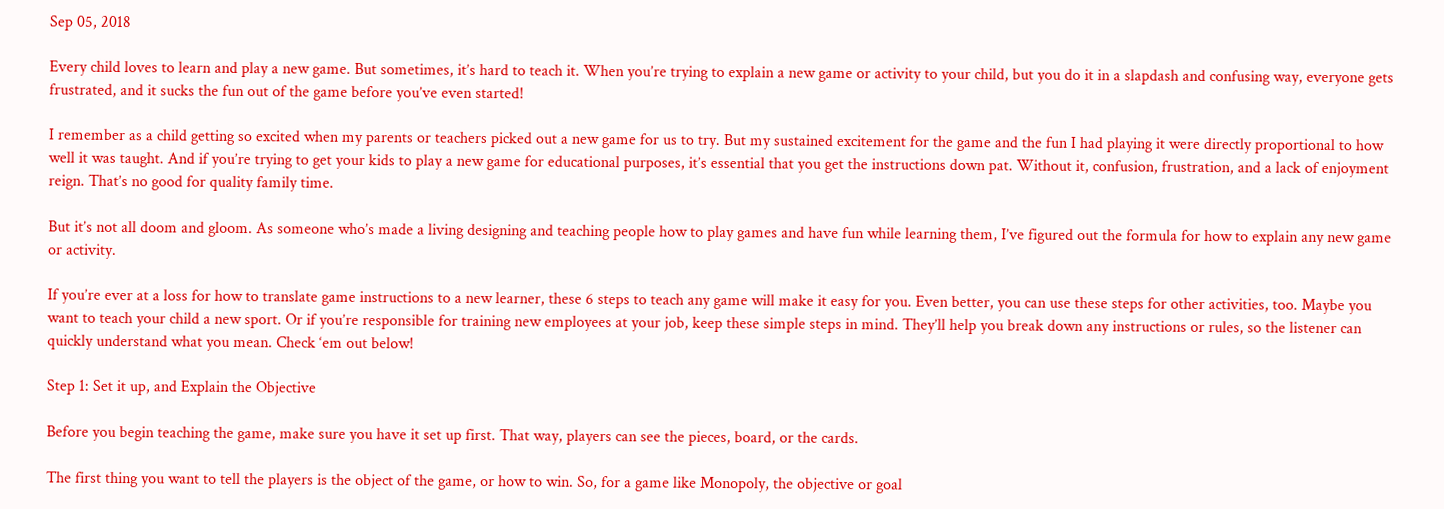Sep 05, 2018

Every child loves to learn and play a new game. But sometimes, it’s hard to teach it. When you’re trying to explain a new game or activity to your child, but you do it in a slapdash and confusing way, everyone gets frustrated, and it sucks the fun out of the game before you’ve even started!

I remember as a child getting so excited when my parents or teachers picked out a new game for us to try. But my sustained excitement for the game and the fun I had playing it were directly proportional to how well it was taught. And if you’re trying to get your kids to play a new game for educational purposes, it’s essential that you get the instructions down pat. Without it, confusion, frustration, and a lack of enjoyment reign. That’s no good for quality family time.

But it’s not all doom and gloom. As someone who’s made a living designing and teaching people how to play games and have fun while learning them, I’ve figured out the formula for how to explain any new game or activity.

If you’re ever at a loss for how to translate game instructions to a new learner, these 6 steps to teach any game will make it easy for you. Even better, you can use these steps for other activities, too. Maybe you want to teach your child a new sport. Or if you’re responsible for training new employees at your job, keep these simple steps in mind. They’ll help you break down any instructions or rules, so the listener can quickly understand what you mean. Check ‘em out below!

Step 1: Set it up, and Explain the Objective

Before you begin teaching the game, make sure you have it set up first. That way, players can see the pieces, board, or the cards.

The first thing you want to tell the players is the object of the game, or how to win. So, for a game like Monopoly, the objective or goal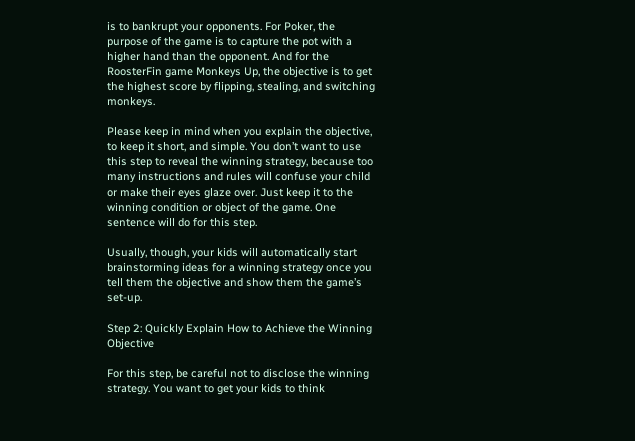is to bankrupt your opponents. For Poker, the purpose of the game is to capture the pot with a higher hand than the opponent. And for the RoosterFin game Monkeys Up, the objective is to get the highest score by flipping, stealing, and switching monkeys.

Please keep in mind when you explain the objective, to keep it short, and simple. You don’t want to use this step to reveal the winning strategy, because too many instructions and rules will confuse your child or make their eyes glaze over. Just keep it to the winning condition or object of the game. One sentence will do for this step.

Usually, though, your kids will automatically start brainstorming ideas for a winning strategy once you tell them the objective and show them the game’s set-up.

Step 2: Quickly Explain How to Achieve the Winning Objective

For this step, be careful not to disclose the winning strategy. You want to get your kids to think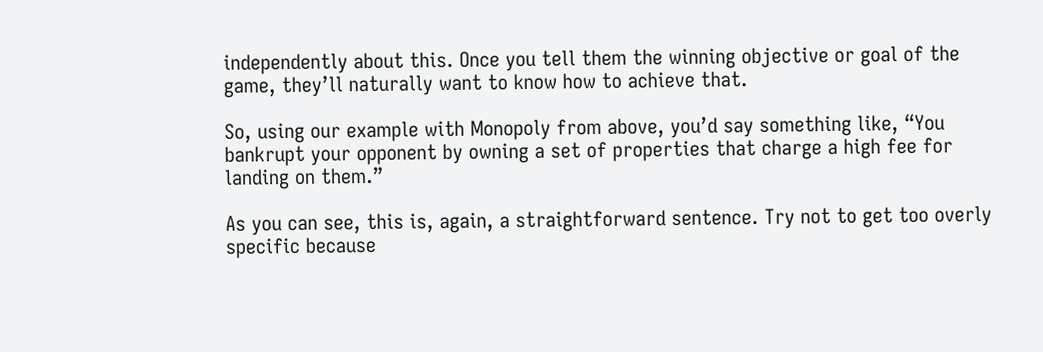independently about this. Once you tell them the winning objective or goal of the game, they’ll naturally want to know how to achieve that.

So, using our example with Monopoly from above, you’d say something like, “You bankrupt your opponent by owning a set of properties that charge a high fee for landing on them.”

As you can see, this is, again, a straightforward sentence. Try not to get too overly specific because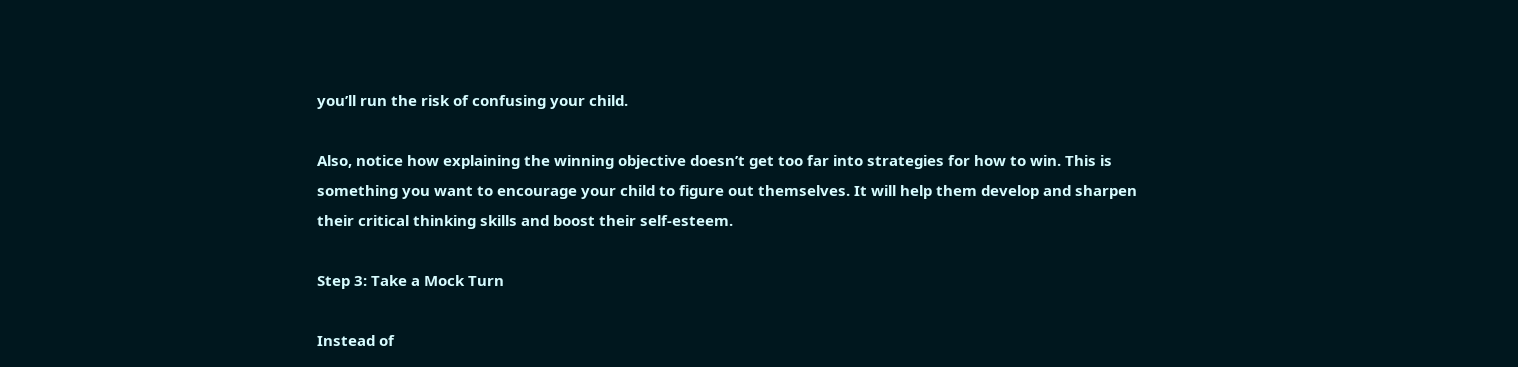you’ll run the risk of confusing your child.

Also, notice how explaining the winning objective doesn’t get too far into strategies for how to win. This is something you want to encourage your child to figure out themselves. It will help them develop and sharpen their critical thinking skills and boost their self-esteem.

Step 3: Take a Mock Turn

Instead of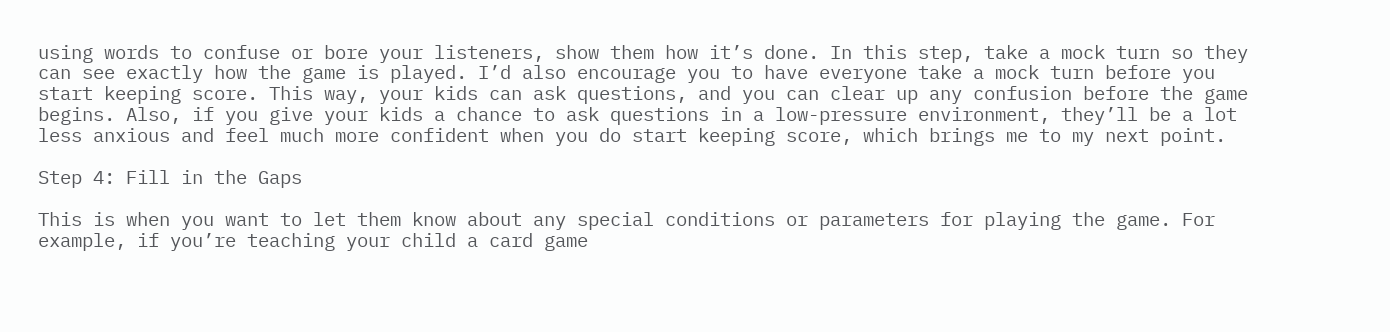using words to confuse or bore your listeners, show them how it’s done. In this step, take a mock turn so they can see exactly how the game is played. I’d also encourage you to have everyone take a mock turn before you start keeping score. This way, your kids can ask questions, and you can clear up any confusion before the game begins. Also, if you give your kids a chance to ask questions in a low-pressure environment, they’ll be a lot less anxious and feel much more confident when you do start keeping score, which brings me to my next point.

Step 4: Fill in the Gaps

This is when you want to let them know about any special conditions or parameters for playing the game. For example, if you’re teaching your child a card game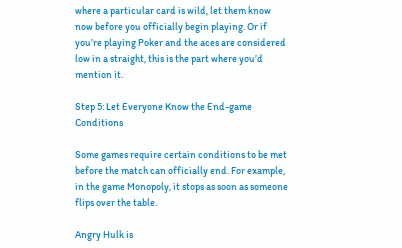where a particular card is wild, let them know now before you officially begin playing. Or if you’re playing Poker and the aces are considered low in a straight, this is the part where you’d mention it.

Step 5: Let Everyone Know the End-game Conditions

Some games require certain conditions to be met before the match can officially end. For example, in the game Monopoly, it stops as soon as someone flips over the table.

Angry Hulk is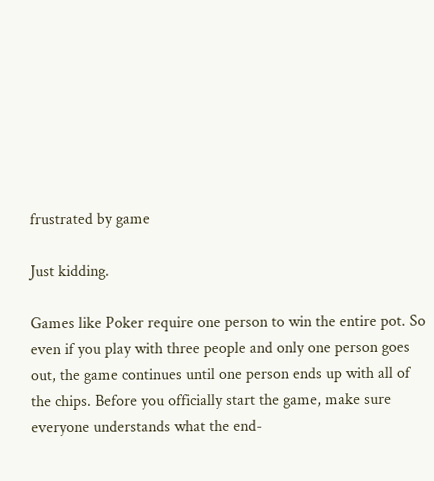frustrated by game

Just kidding.

Games like Poker require one person to win the entire pot. So even if you play with three people and only one person goes out, the game continues until one person ends up with all of the chips. Before you officially start the game, make sure everyone understands what the end-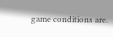game conditions are.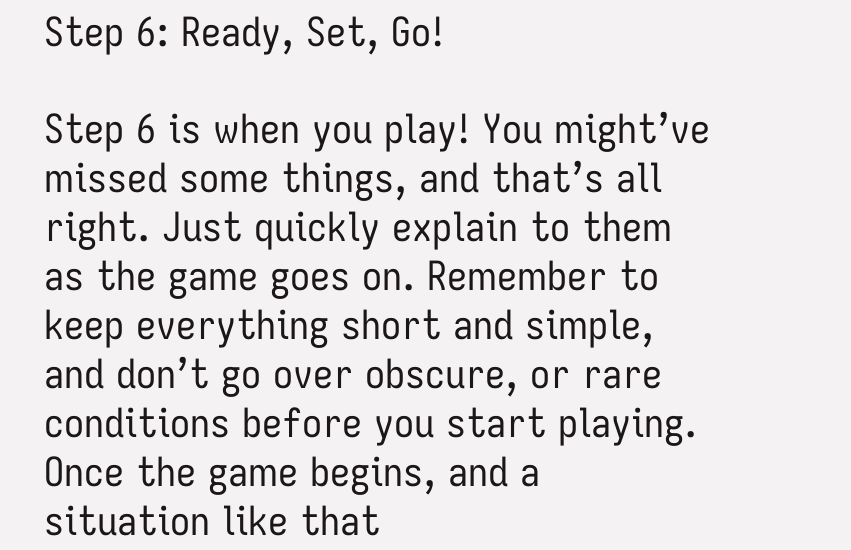Step 6: Ready, Set, Go!

Step 6 is when you play! You might’ve missed some things, and that’s all right. Just quickly explain to them as the game goes on. Remember to keep everything short and simple, and don’t go over obscure, or rare conditions before you start playing. Once the game begins, and a situation like that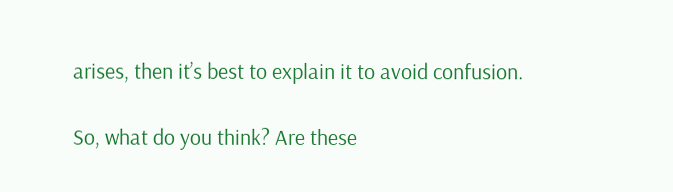arises, then it’s best to explain it to avoid confusion.

So, what do you think? Are these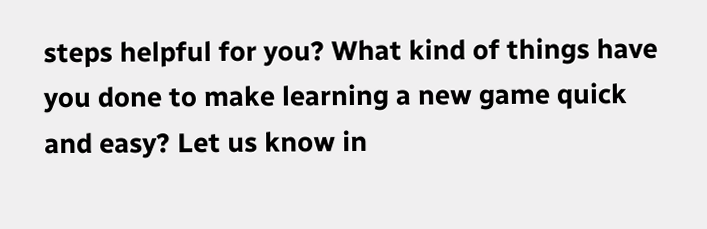steps helpful for you? What kind of things have you done to make learning a new game quick and easy? Let us know in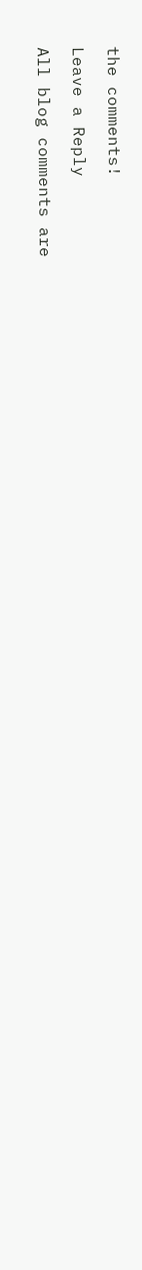the comments!

Leave a Reply

All blog comments are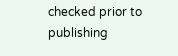checked prior to publishing